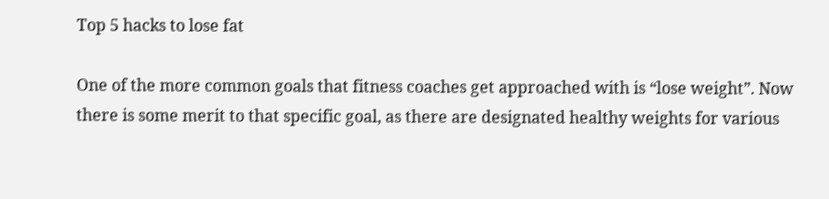Top 5 hacks to lose fat

One of the more common goals that fitness coaches get approached with is “lose weight”. Now there is some merit to that specific goal, as there are designated healthy weights for various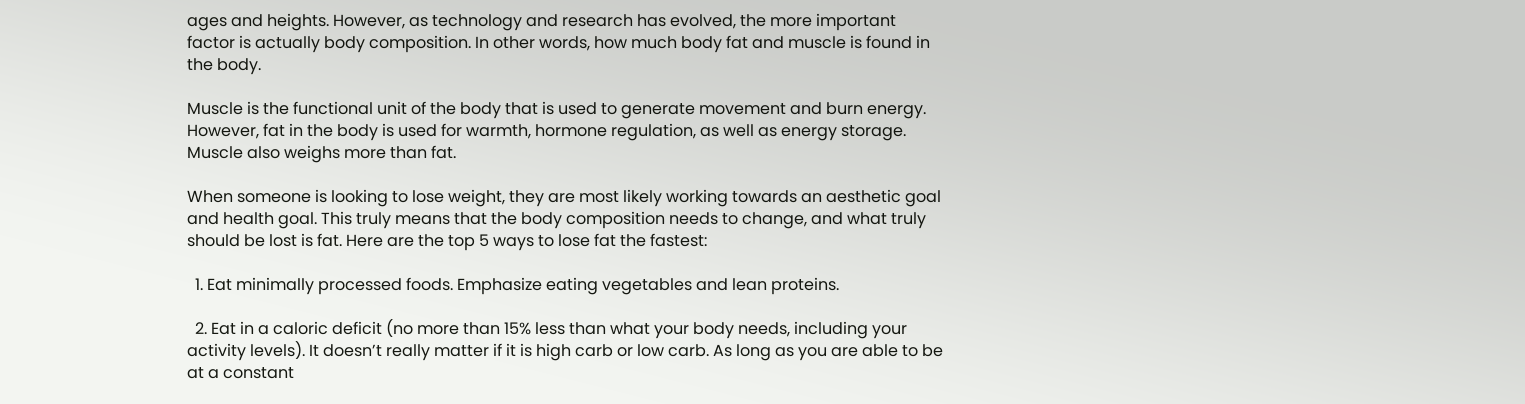ages and heights. However, as technology and research has evolved, the more important factor is actually body composition. In other words, how much body fat and muscle is found in the body.

Muscle is the functional unit of the body that is used to generate movement and burn energy. However, fat in the body is used for warmth, hormone regulation, as well as energy storage. Muscle also weighs more than fat.

When someone is looking to lose weight, they are most likely working towards an aesthetic goal and health goal. This truly means that the body composition needs to change, and what truly should be lost is fat. Here are the top 5 ways to lose fat the fastest:

  1. Eat minimally processed foods. Emphasize eating vegetables and lean proteins.

  2. Eat in a caloric deficit (no more than 15% less than what your body needs, including your activity levels). It doesn’t really matter if it is high carb or low carb. As long as you are able to be at a constant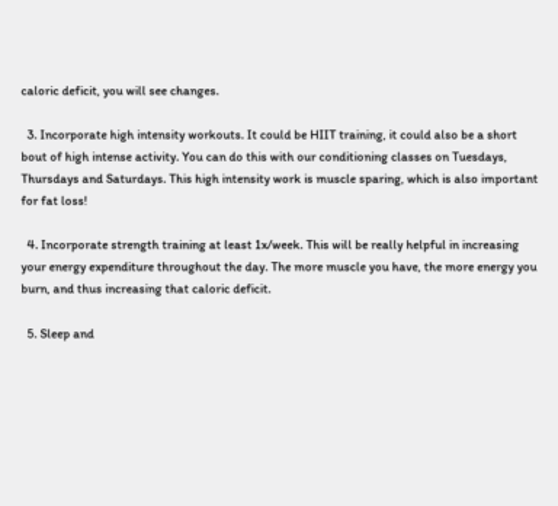caloric deficit, you will see changes.

  3. Incorporate high intensity workouts. It could be HIIT training, it could also be a short bout of high intense activity. You can do this with our conditioning classes on Tuesdays, Thursdays and Saturdays. This high intensity work is muscle sparing, which is also important for fat loss!

  4. Incorporate strength training at least 1x/week. This will be really helpful in increasing your energy expenditure throughout the day. The more muscle you have, the more energy you burn, and thus increasing that caloric deficit.

  5. Sleep and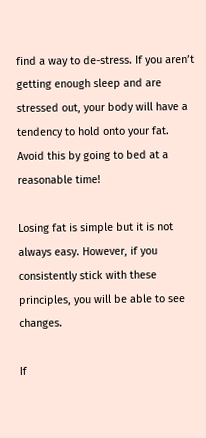find a way to de-stress. If you aren’t getting enough sleep and are stressed out, your body will have a tendency to hold onto your fat. Avoid this by going to bed at a reasonable time!

Losing fat is simple but it is not always easy. However, if you consistently stick with these principles, you will be able to see changes.

If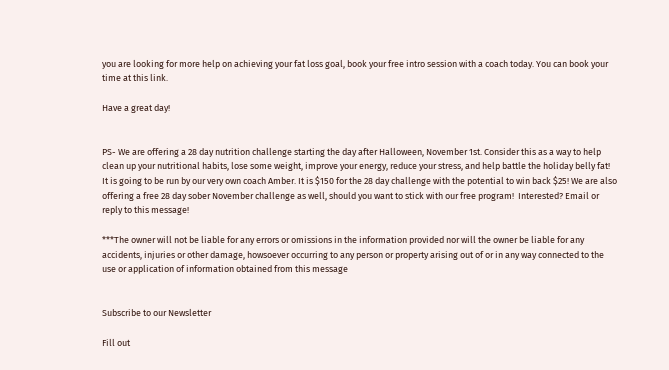you are looking for more help on achieving your fat loss goal, book your free intro session with a coach today. You can book your time at this link.

Have a great day!


PS- We are offering a 28 day nutrition challenge starting the day after Halloween, November 1st. Consider this as a way to help clean up your nutritional habits, lose some weight, improve your energy, reduce your stress, and help battle the holiday belly fat! It is going to be run by our very own coach Amber. It is $150 for the 28 day challenge with the potential to win back $25! We are also offering a free 28 day sober November challenge as well, should you want to stick with our free program!  Interested? Email or reply to this message!

***The owner will not be liable for any errors or omissions in the information provided nor will the owner be liable for any accidents, injuries or other damage, howsoever occurring to any person or property arising out of or in any way connected to the use or application of information obtained from this message


Subscribe to our Newsletter

Fill out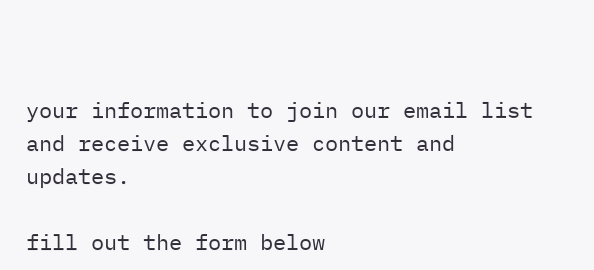your information to join our email list and receive exclusive content and updates.

fill out the form below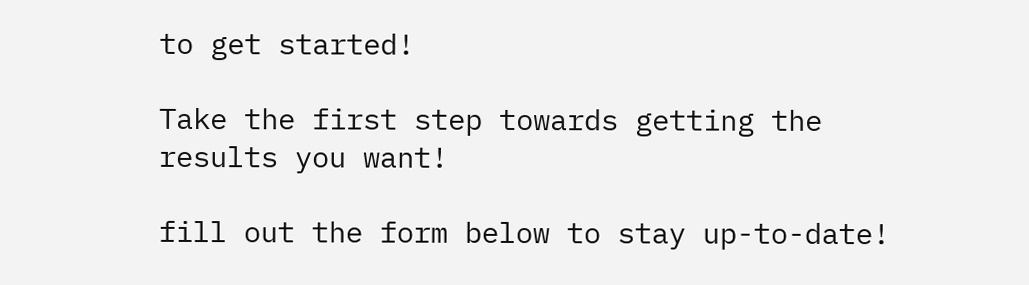to get started!

Take the first step towards getting the results you want!

fill out the form below to stay up-to-date!